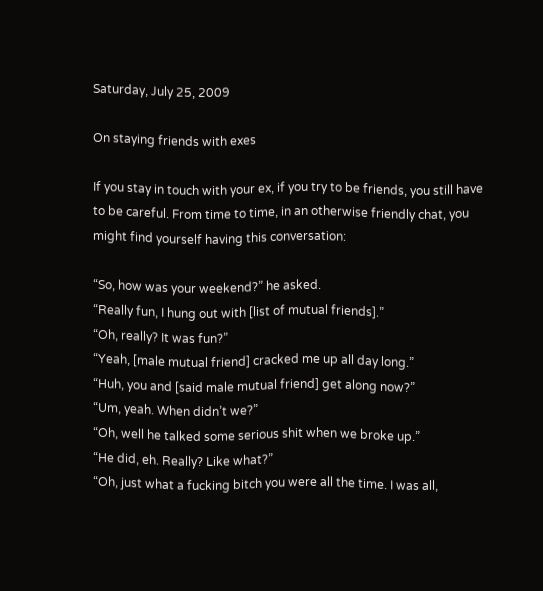Saturday, July 25, 2009

On staying friends with exes

If you stay in touch with your ex, if you try to be friends, you still have to be careful. From time to time, in an otherwise friendly chat, you might find yourself having this conversation:

“So, how was your weekend?” he asked.
“Really fun, I hung out with [list of mutual friends].”
“Oh, really? It was fun?”
“Yeah, [male mutual friend] cracked me up all day long.”
“Huh, you and [said male mutual friend] get along now?”
“Um, yeah. When didn’t we?”
“Oh, well he talked some serious shit when we broke up.”
“He did, eh. Really? Like what?”
“Oh, just what a fucking bitch you were all the time. I was all,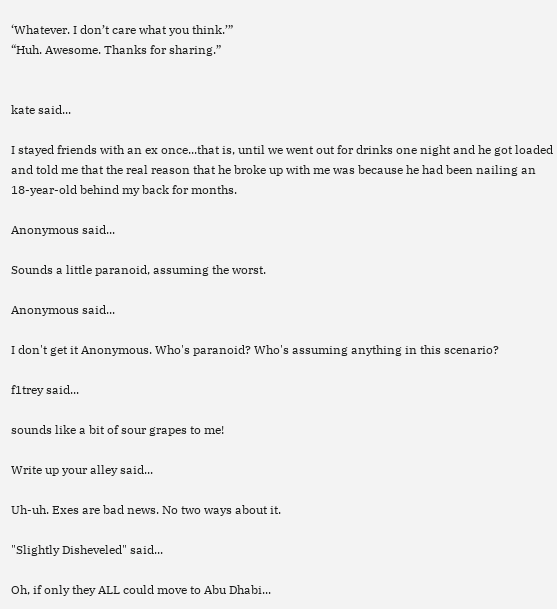‘Whatever. I don’t care what you think.’”
“Huh. Awesome. Thanks for sharing.”


kate said...

I stayed friends with an ex once...that is, until we went out for drinks one night and he got loaded and told me that the real reason that he broke up with me was because he had been nailing an 18-year-old behind my back for months.

Anonymous said...

Sounds a little paranoid, assuming the worst.

Anonymous said...

I don't get it Anonymous. Who's paranoid? Who's assuming anything in this scenario?

f1trey said...

sounds like a bit of sour grapes to me!

Write up your alley said...

Uh-uh. Exes are bad news. No two ways about it.

"Slightly Disheveled" said...

Oh, if only they ALL could move to Abu Dhabi...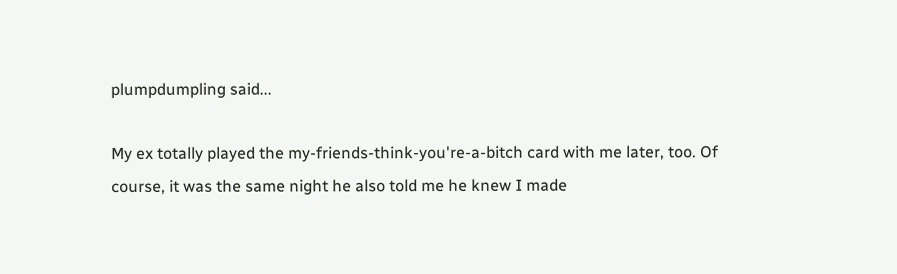plumpdumpling said...

My ex totally played the my-friends-think-you're-a-bitch card with me later, too. Of course, it was the same night he also told me he knew I made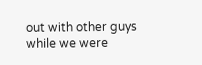out with other guys while we were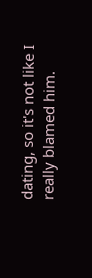dating, so it's not like I really blamed him.